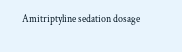Amitriptyline sedation dosage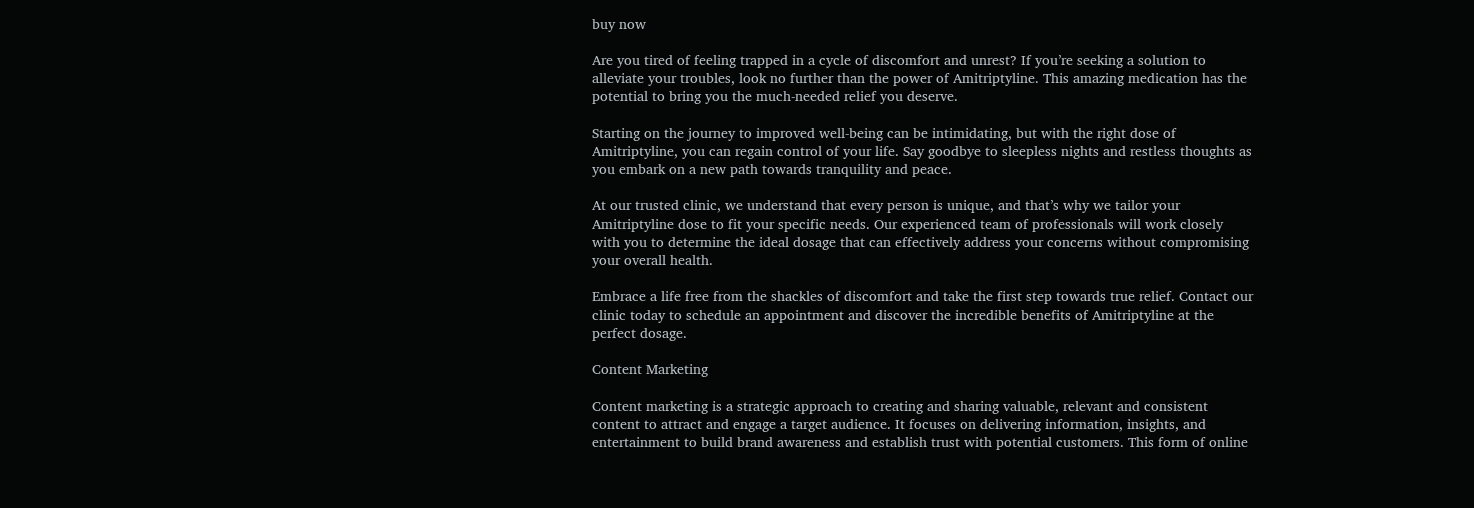buy now

Are you tired of feeling trapped in a cycle of discomfort and unrest? If you’re seeking a solution to alleviate your troubles, look no further than the power of Amitriptyline. This amazing medication has the potential to bring you the much-needed relief you deserve.

Starting on the journey to improved well-being can be intimidating, but with the right dose of Amitriptyline, you can regain control of your life. Say goodbye to sleepless nights and restless thoughts as you embark on a new path towards tranquility and peace.

At our trusted clinic, we understand that every person is unique, and that’s why we tailor your Amitriptyline dose to fit your specific needs. Our experienced team of professionals will work closely with you to determine the ideal dosage that can effectively address your concerns without compromising your overall health.

Embrace a life free from the shackles of discomfort and take the first step towards true relief. Contact our clinic today to schedule an appointment and discover the incredible benefits of Amitriptyline at the perfect dosage.

Content Marketing

Content marketing is a strategic approach to creating and sharing valuable, relevant and consistent content to attract and engage a target audience. It focuses on delivering information, insights, and entertainment to build brand awareness and establish trust with potential customers. This form of online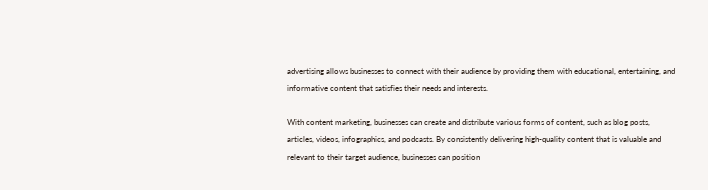advertising allows businesses to connect with their audience by providing them with educational, entertaining, and informative content that satisfies their needs and interests.

With content marketing, businesses can create and distribute various forms of content, such as blog posts, articles, videos, infographics, and podcasts. By consistently delivering high-quality content that is valuable and relevant to their target audience, businesses can position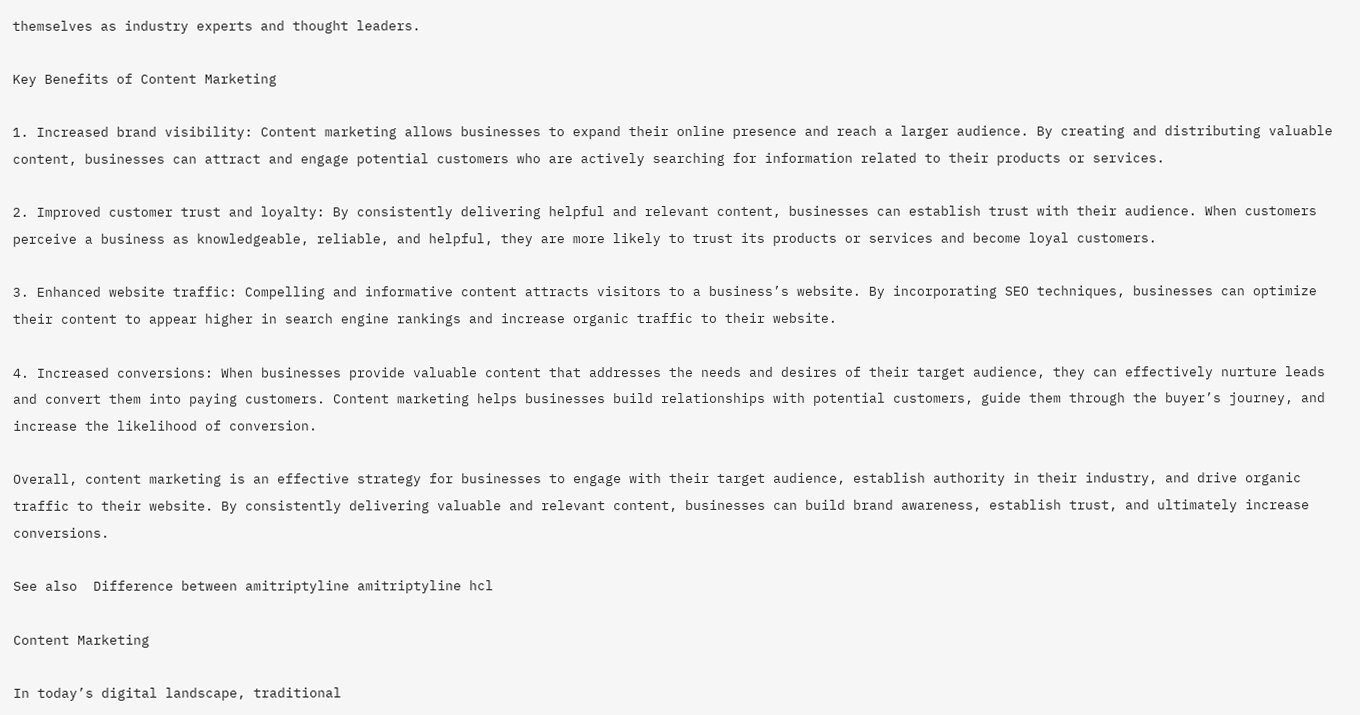themselves as industry experts and thought leaders.

Key Benefits of Content Marketing

1. Increased brand visibility: Content marketing allows businesses to expand their online presence and reach a larger audience. By creating and distributing valuable content, businesses can attract and engage potential customers who are actively searching for information related to their products or services.

2. Improved customer trust and loyalty: By consistently delivering helpful and relevant content, businesses can establish trust with their audience. When customers perceive a business as knowledgeable, reliable, and helpful, they are more likely to trust its products or services and become loyal customers.

3. Enhanced website traffic: Compelling and informative content attracts visitors to a business’s website. By incorporating SEO techniques, businesses can optimize their content to appear higher in search engine rankings and increase organic traffic to their website.

4. Increased conversions: When businesses provide valuable content that addresses the needs and desires of their target audience, they can effectively nurture leads and convert them into paying customers. Content marketing helps businesses build relationships with potential customers, guide them through the buyer’s journey, and increase the likelihood of conversion.

Overall, content marketing is an effective strategy for businesses to engage with their target audience, establish authority in their industry, and drive organic traffic to their website. By consistently delivering valuable and relevant content, businesses can build brand awareness, establish trust, and ultimately increase conversions.

See also  Difference between amitriptyline amitriptyline hcl

Content Marketing

In today’s digital landscape, traditional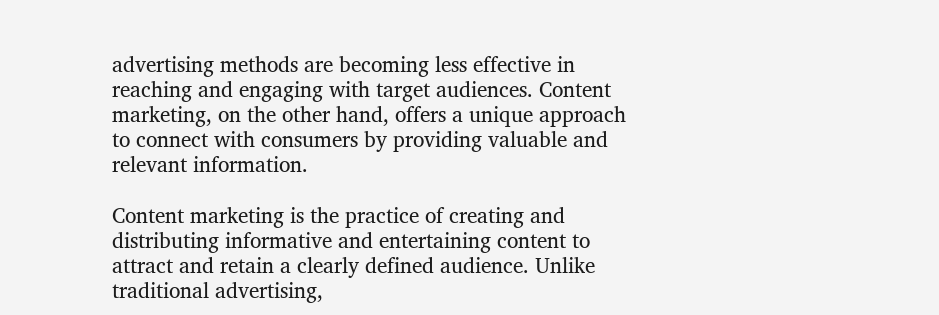advertising methods are becoming less effective in reaching and engaging with target audiences. Content marketing, on the other hand, offers a unique approach to connect with consumers by providing valuable and relevant information.

Content marketing is the practice of creating and distributing informative and entertaining content to attract and retain a clearly defined audience. Unlike traditional advertising,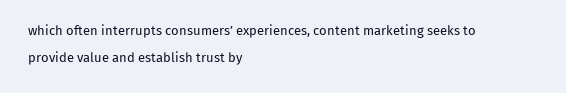which often interrupts consumers’ experiences, content marketing seeks to provide value and establish trust by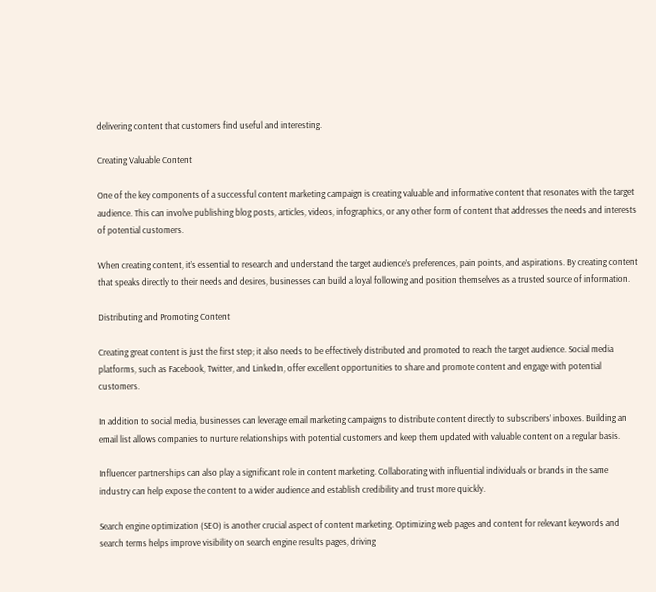delivering content that customers find useful and interesting.

Creating Valuable Content

One of the key components of a successful content marketing campaign is creating valuable and informative content that resonates with the target audience. This can involve publishing blog posts, articles, videos, infographics, or any other form of content that addresses the needs and interests of potential customers.

When creating content, it’s essential to research and understand the target audience’s preferences, pain points, and aspirations. By creating content that speaks directly to their needs and desires, businesses can build a loyal following and position themselves as a trusted source of information.

Distributing and Promoting Content

Creating great content is just the first step; it also needs to be effectively distributed and promoted to reach the target audience. Social media platforms, such as Facebook, Twitter, and LinkedIn, offer excellent opportunities to share and promote content and engage with potential customers.

In addition to social media, businesses can leverage email marketing campaigns to distribute content directly to subscribers’ inboxes. Building an email list allows companies to nurture relationships with potential customers and keep them updated with valuable content on a regular basis.

Influencer partnerships can also play a significant role in content marketing. Collaborating with influential individuals or brands in the same industry can help expose the content to a wider audience and establish credibility and trust more quickly.

Search engine optimization (SEO) is another crucial aspect of content marketing. Optimizing web pages and content for relevant keywords and search terms helps improve visibility on search engine results pages, driving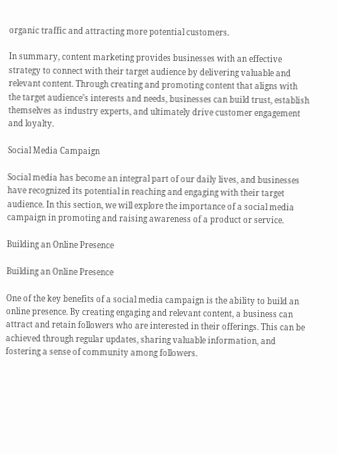organic traffic and attracting more potential customers.

In summary, content marketing provides businesses with an effective strategy to connect with their target audience by delivering valuable and relevant content. Through creating and promoting content that aligns with the target audience’s interests and needs, businesses can build trust, establish themselves as industry experts, and ultimately drive customer engagement and loyalty.

Social Media Campaign

Social media has become an integral part of our daily lives, and businesses have recognized its potential in reaching and engaging with their target audience. In this section, we will explore the importance of a social media campaign in promoting and raising awareness of a product or service.

Building an Online Presence

Building an Online Presence

One of the key benefits of a social media campaign is the ability to build an online presence. By creating engaging and relevant content, a business can attract and retain followers who are interested in their offerings. This can be achieved through regular updates, sharing valuable information, and fostering a sense of community among followers.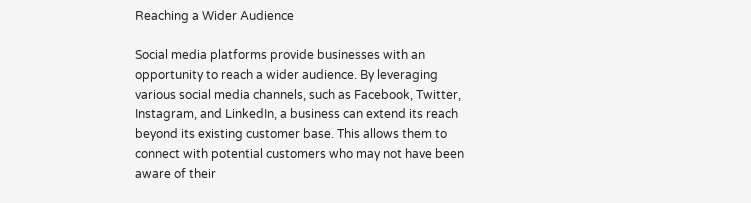Reaching a Wider Audience

Social media platforms provide businesses with an opportunity to reach a wider audience. By leveraging various social media channels, such as Facebook, Twitter, Instagram, and LinkedIn, a business can extend its reach beyond its existing customer base. This allows them to connect with potential customers who may not have been aware of their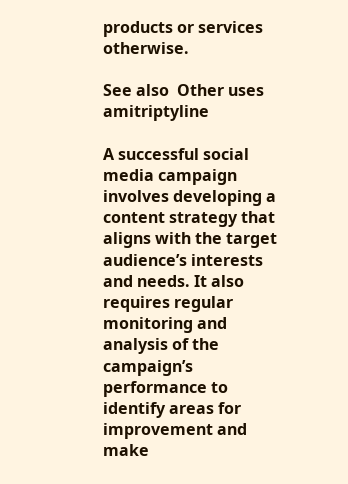products or services otherwise.

See also  Other uses amitriptyline

A successful social media campaign involves developing a content strategy that aligns with the target audience’s interests and needs. It also requires regular monitoring and analysis of the campaign’s performance to identify areas for improvement and make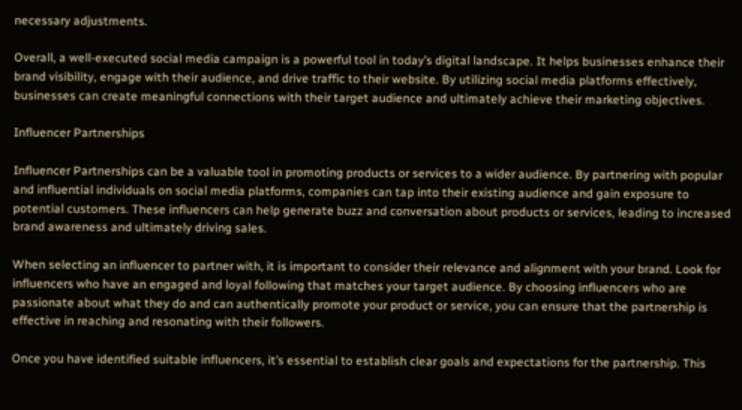necessary adjustments.

Overall, a well-executed social media campaign is a powerful tool in today’s digital landscape. It helps businesses enhance their brand visibility, engage with their audience, and drive traffic to their website. By utilizing social media platforms effectively, businesses can create meaningful connections with their target audience and ultimately achieve their marketing objectives.

Influencer Partnerships

Influencer Partnerships can be a valuable tool in promoting products or services to a wider audience. By partnering with popular and influential individuals on social media platforms, companies can tap into their existing audience and gain exposure to potential customers. These influencers can help generate buzz and conversation about products or services, leading to increased brand awareness and ultimately driving sales.

When selecting an influencer to partner with, it is important to consider their relevance and alignment with your brand. Look for influencers who have an engaged and loyal following that matches your target audience. By choosing influencers who are passionate about what they do and can authentically promote your product or service, you can ensure that the partnership is effective in reaching and resonating with their followers.

Once you have identified suitable influencers, it’s essential to establish clear goals and expectations for the partnership. This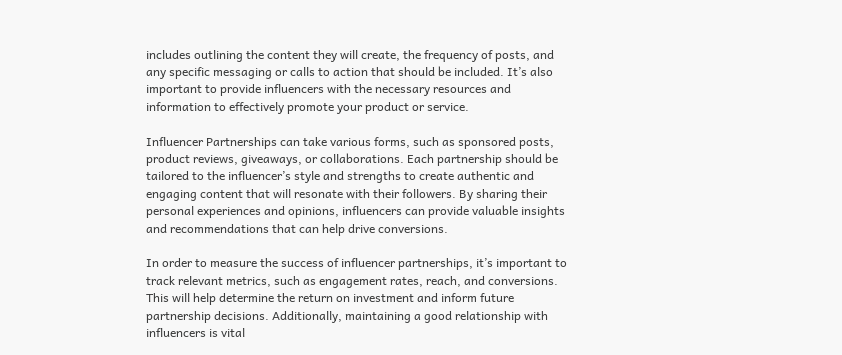includes outlining the content they will create, the frequency of posts, and any specific messaging or calls to action that should be included. It’s also important to provide influencers with the necessary resources and information to effectively promote your product or service.

Influencer Partnerships can take various forms, such as sponsored posts, product reviews, giveaways, or collaborations. Each partnership should be tailored to the influencer’s style and strengths to create authentic and engaging content that will resonate with their followers. By sharing their personal experiences and opinions, influencers can provide valuable insights and recommendations that can help drive conversions.

In order to measure the success of influencer partnerships, it’s important to track relevant metrics, such as engagement rates, reach, and conversions. This will help determine the return on investment and inform future partnership decisions. Additionally, maintaining a good relationship with influencers is vital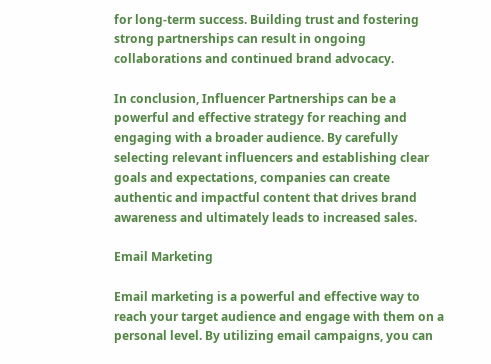for long-term success. Building trust and fostering strong partnerships can result in ongoing collaborations and continued brand advocacy.

In conclusion, Influencer Partnerships can be a powerful and effective strategy for reaching and engaging with a broader audience. By carefully selecting relevant influencers and establishing clear goals and expectations, companies can create authentic and impactful content that drives brand awareness and ultimately leads to increased sales.

Email Marketing

Email marketing is a powerful and effective way to reach your target audience and engage with them on a personal level. By utilizing email campaigns, you can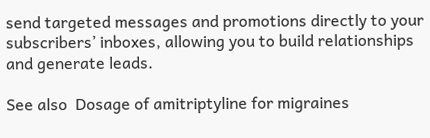send targeted messages and promotions directly to your subscribers’ inboxes, allowing you to build relationships and generate leads.

See also  Dosage of amitriptyline for migraines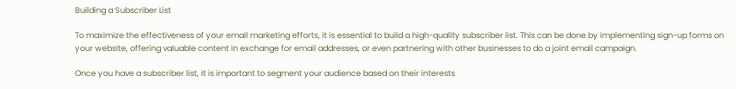Building a Subscriber List

To maximize the effectiveness of your email marketing efforts, it is essential to build a high-quality subscriber list. This can be done by implementing sign-up forms on your website, offering valuable content in exchange for email addresses, or even partnering with other businesses to do a joint email campaign.

Once you have a subscriber list, it is important to segment your audience based on their interests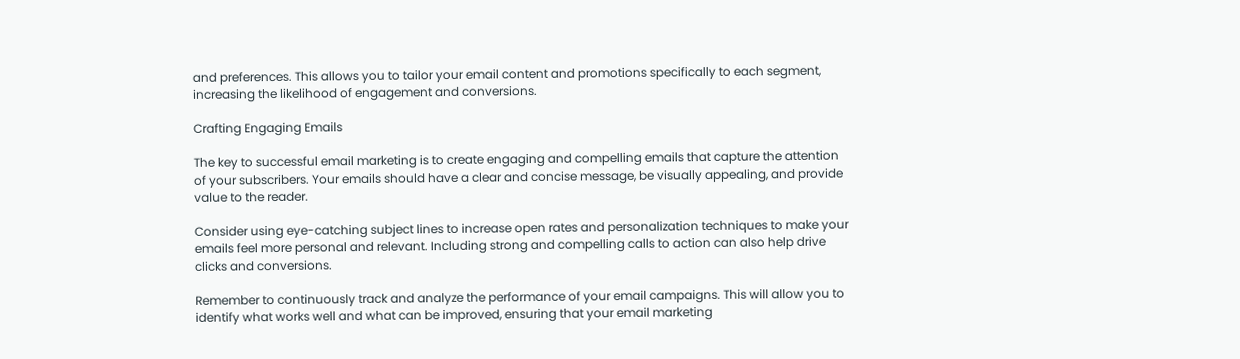and preferences. This allows you to tailor your email content and promotions specifically to each segment, increasing the likelihood of engagement and conversions.

Crafting Engaging Emails

The key to successful email marketing is to create engaging and compelling emails that capture the attention of your subscribers. Your emails should have a clear and concise message, be visually appealing, and provide value to the reader.

Consider using eye-catching subject lines to increase open rates and personalization techniques to make your emails feel more personal and relevant. Including strong and compelling calls to action can also help drive clicks and conversions.

Remember to continuously track and analyze the performance of your email campaigns. This will allow you to identify what works well and what can be improved, ensuring that your email marketing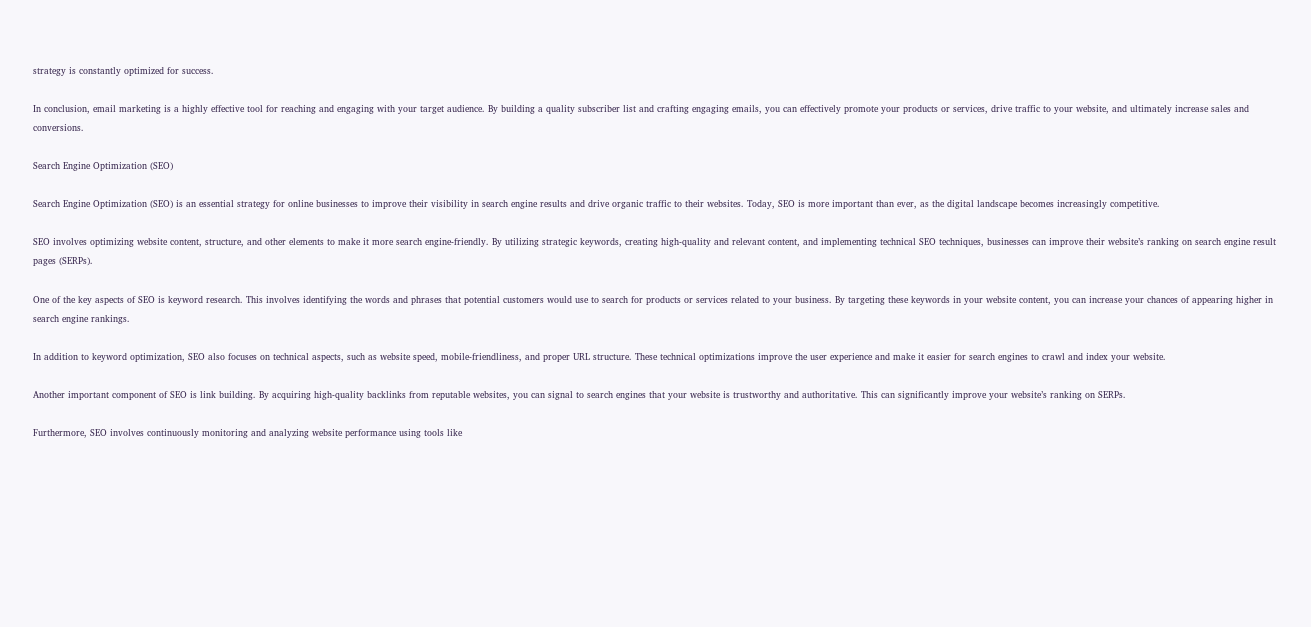strategy is constantly optimized for success.

In conclusion, email marketing is a highly effective tool for reaching and engaging with your target audience. By building a quality subscriber list and crafting engaging emails, you can effectively promote your products or services, drive traffic to your website, and ultimately increase sales and conversions.

Search Engine Optimization (SEO)

Search Engine Optimization (SEO) is an essential strategy for online businesses to improve their visibility in search engine results and drive organic traffic to their websites. Today, SEO is more important than ever, as the digital landscape becomes increasingly competitive.

SEO involves optimizing website content, structure, and other elements to make it more search engine-friendly. By utilizing strategic keywords, creating high-quality and relevant content, and implementing technical SEO techniques, businesses can improve their website’s ranking on search engine result pages (SERPs).

One of the key aspects of SEO is keyword research. This involves identifying the words and phrases that potential customers would use to search for products or services related to your business. By targeting these keywords in your website content, you can increase your chances of appearing higher in search engine rankings.

In addition to keyword optimization, SEO also focuses on technical aspects, such as website speed, mobile-friendliness, and proper URL structure. These technical optimizations improve the user experience and make it easier for search engines to crawl and index your website.

Another important component of SEO is link building. By acquiring high-quality backlinks from reputable websites, you can signal to search engines that your website is trustworthy and authoritative. This can significantly improve your website’s ranking on SERPs.

Furthermore, SEO involves continuously monitoring and analyzing website performance using tools like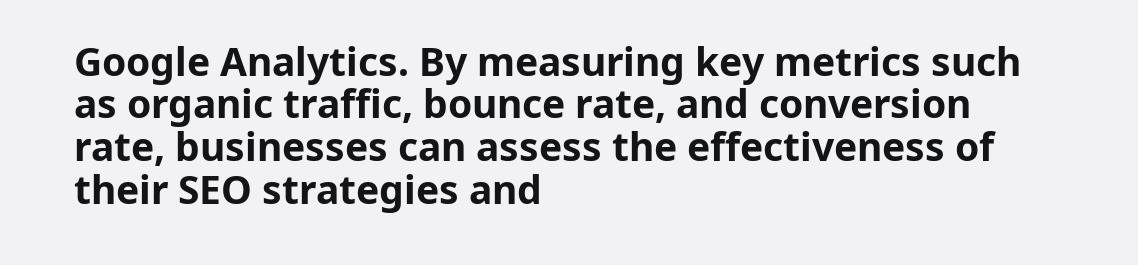Google Analytics. By measuring key metrics such as organic traffic, bounce rate, and conversion rate, businesses can assess the effectiveness of their SEO strategies and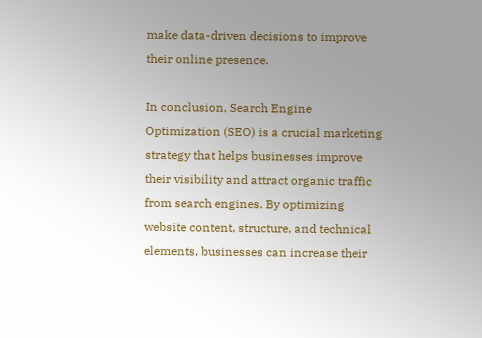make data-driven decisions to improve their online presence.

In conclusion, Search Engine Optimization (SEO) is a crucial marketing strategy that helps businesses improve their visibility and attract organic traffic from search engines. By optimizing website content, structure, and technical elements, businesses can increase their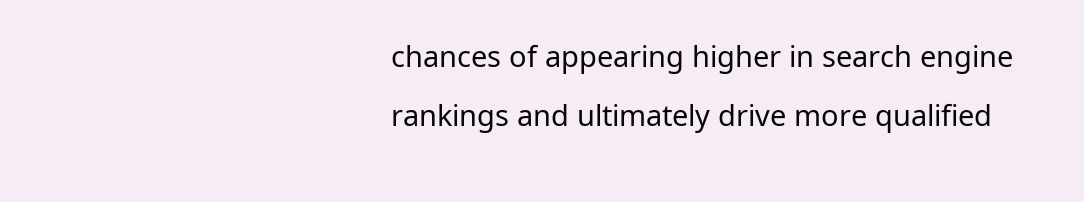chances of appearing higher in search engine rankings and ultimately drive more qualified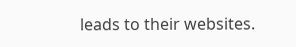leads to their websites.